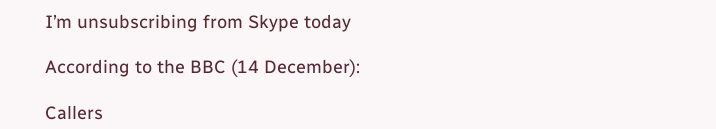I’m unsubscribing from Skype today

According to the BBC (14 December):

Callers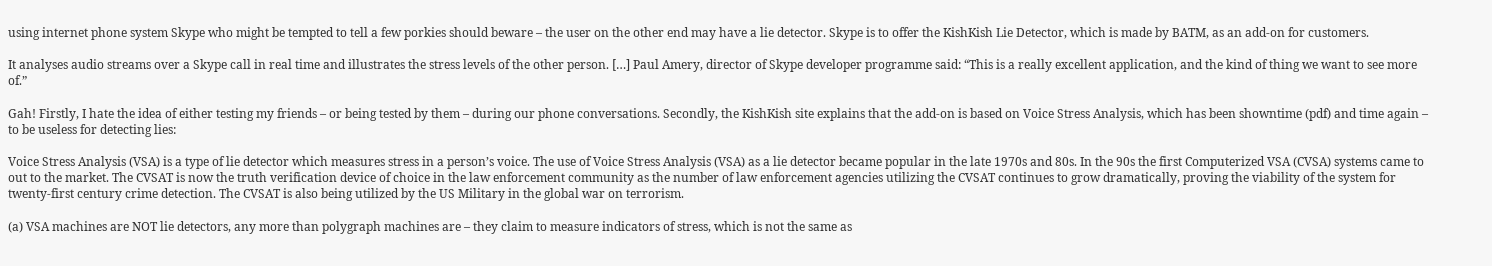using internet phone system Skype who might be tempted to tell a few porkies should beware – the user on the other end may have a lie detector. Skype is to offer the KishKish Lie Detector, which is made by BATM, as an add-on for customers.

It analyses audio streams over a Skype call in real time and illustrates the stress levels of the other person. […] Paul Amery, director of Skype developer programme said: “This is a really excellent application, and the kind of thing we want to see more of.”

Gah! Firstly, I hate the idea of either testing my friends – or being tested by them – during our phone conversations. Secondly, the KishKish site explains that the add-on is based on Voice Stress Analysis, which has been showntime (pdf) and time again – to be useless for detecting lies:

Voice Stress Analysis (VSA) is a type of lie detector which measures stress in a person’s voice. The use of Voice Stress Analysis (VSA) as a lie detector became popular in the late 1970s and 80s. In the 90s the first Computerized VSA (CVSA) systems came to out to the market. The CVSAT is now the truth verification device of choice in the law enforcement community as the number of law enforcement agencies utilizing the CVSAT continues to grow dramatically, proving the viability of the system for twenty-first century crime detection. The CVSAT is also being utilized by the US Military in the global war on terrorism.

(a) VSA machines are NOT lie detectors, any more than polygraph machines are – they claim to measure indicators of stress, which is not the same as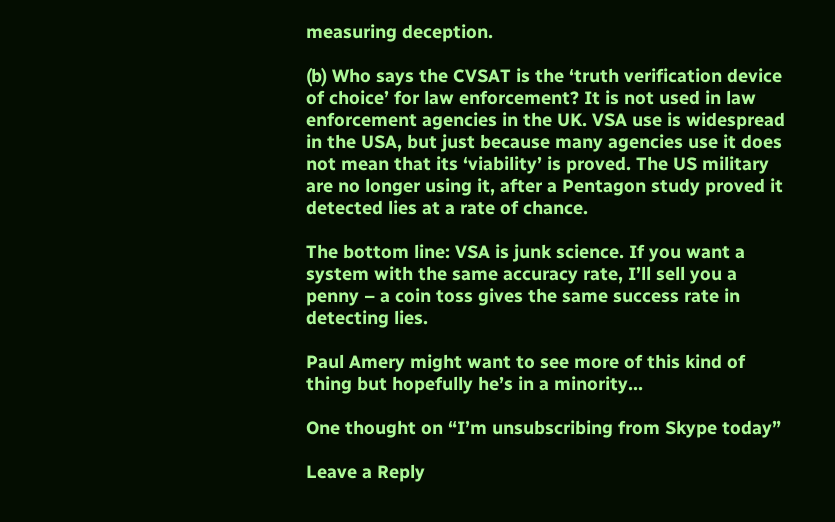measuring deception.

(b) Who says the CVSAT is the ‘truth verification device of choice’ for law enforcement? It is not used in law enforcement agencies in the UK. VSA use is widespread in the USA, but just because many agencies use it does not mean that its ‘viability’ is proved. The US military are no longer using it, after a Pentagon study proved it detected lies at a rate of chance.

The bottom line: VSA is junk science. If you want a system with the same accuracy rate, I’ll sell you a penny – a coin toss gives the same success rate in detecting lies.

Paul Amery might want to see more of this kind of thing but hopefully he’s in a minority…

One thought on “I’m unsubscribing from Skype today”

Leave a Reply